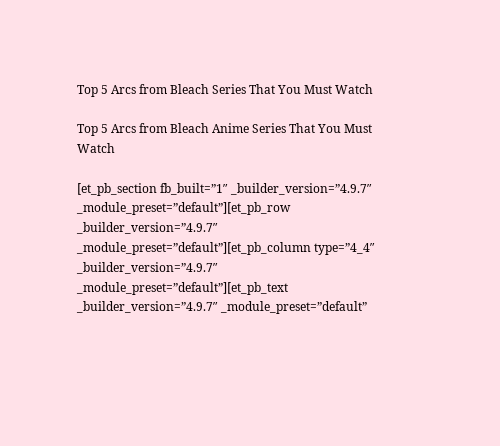Top 5 Arcs from Bleach Series That You Must Watch

Top 5 Arcs from Bleach Anime Series That You Must Watch

[et_pb_section fb_built=”1″ _builder_version=”4.9.7″ _module_preset=”default”][et_pb_row _builder_version=”4.9.7″ _module_preset=”default”][et_pb_column type=”4_4″ _builder_version=”4.9.7″ _module_preset=”default”][et_pb_text _builder_version=”4.9.7″ _module_preset=”default”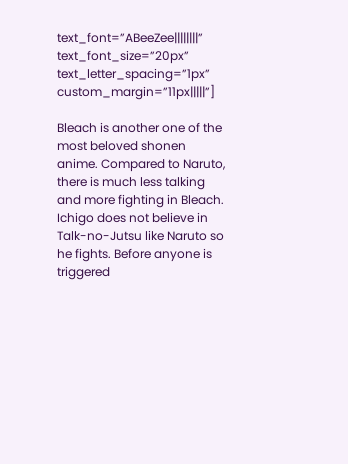text_font=”ABeeZee||||||||” text_font_size=”20px” text_letter_spacing=”1px” custom_margin=”11px|||||”]

Bleach is another one of the most beloved shonen anime. Compared to Naruto, there is much less talking and more fighting in Bleach. Ichigo does not believe in Talk-no-Jutsu like Naruto so he fights. Before anyone is triggered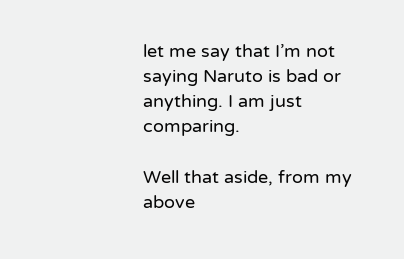let me say that I’m not saying Naruto is bad or anything. I am just comparing.

Well that aside, from my above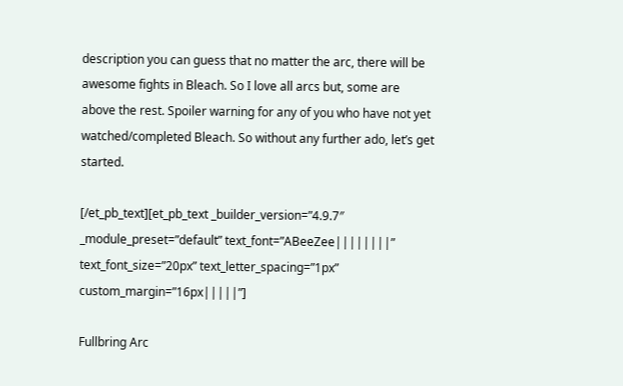description you can guess that no matter the arc, there will be awesome fights in Bleach. So I love all arcs but, some are above the rest. Spoiler warning for any of you who have not yet watched/completed Bleach. So without any further ado, let’s get started.

[/et_pb_text][et_pb_text _builder_version=”4.9.7″ _module_preset=”default” text_font=”ABeeZee||||||||” text_font_size=”20px” text_letter_spacing=”1px” custom_margin=”16px|||||”]

Fullbring Arc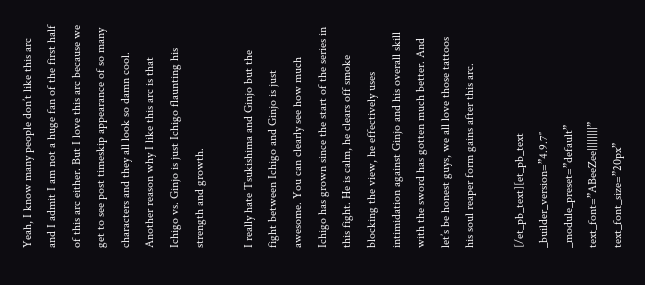Yeah, I know many people don’t like this arc and I admit I am not a huge fan of the first half of this arc either. But I love this arc because we get to see post timeskip appearance of so many characters and they all look so damn cool. Another reason why I like this arc is that Ichigo vs. Ginjo is just Ichigo flaunting his strength and growth.

I really hate Tsukishima and Ginjo but the fight between Ichigo and Ginjo is just awesome. You can clearly see how much Ichigo has grown since the start of the series in this fight. He is calm, he clears off smoke blocking the view, he effectively uses intimidation against Ginjo and his overall skill with the sword has gotten much better. And let’s be honest guys, we all love those tattoos his soul reaper form gains after this arc.

[/et_pb_text][et_pb_text _builder_version=”4.9.7″ _module_preset=”default” text_font=”ABeeZee||||||||” text_font_size=”20px”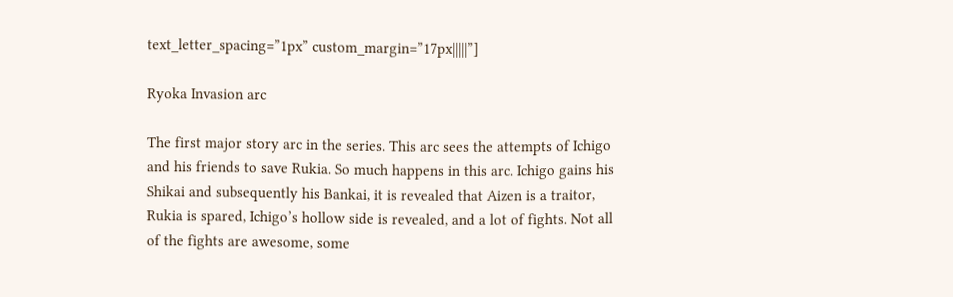text_letter_spacing=”1px” custom_margin=”17px|||||”]

Ryoka Invasion arc

The first major story arc in the series. This arc sees the attempts of Ichigo and his friends to save Rukia. So much happens in this arc. Ichigo gains his Shikai and subsequently his Bankai, it is revealed that Aizen is a traitor, Rukia is spared, Ichigo’s hollow side is revealed, and a lot of fights. Not all of the fights are awesome, some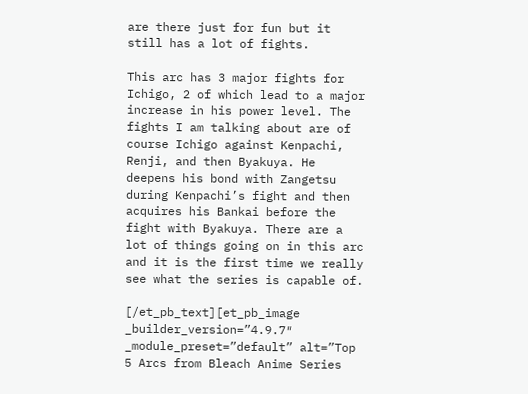are there just for fun but it still has a lot of fights.

This arc has 3 major fights for Ichigo, 2 of which lead to a major increase in his power level. The fights I am talking about are of course Ichigo against Kenpachi, Renji, and then Byakuya. He deepens his bond with Zangetsu during Kenpachi’s fight and then acquires his Bankai before the fight with Byakuya. There are a lot of things going on in this arc and it is the first time we really see what the series is capable of.

[/et_pb_text][et_pb_image _builder_version=”4.9.7″ _module_preset=”default” alt=”Top 5 Arcs from Bleach Anime Series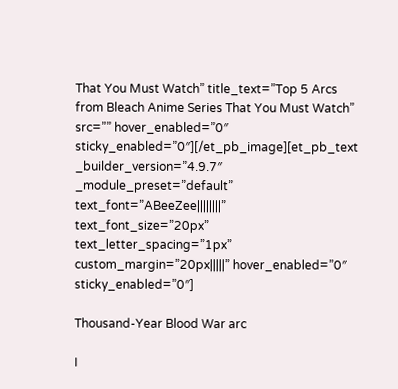That You Must Watch” title_text=”Top 5 Arcs from Bleach Anime Series That You Must Watch” src=”” hover_enabled=”0″ sticky_enabled=”0″][/et_pb_image][et_pb_text _builder_version=”4.9.7″ _module_preset=”default” text_font=”ABeeZee||||||||” text_font_size=”20px” text_letter_spacing=”1px” custom_margin=”20px|||||” hover_enabled=”0″ sticky_enabled=”0″]

Thousand-Year Blood War arc

I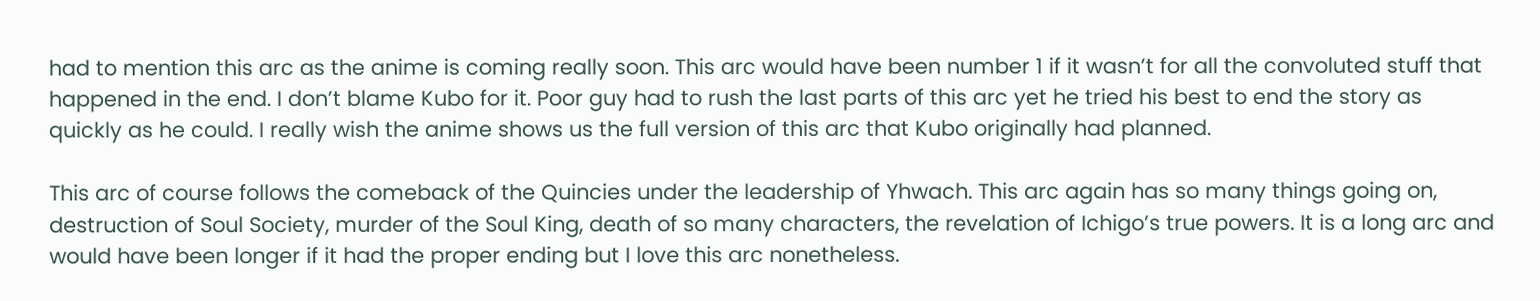had to mention this arc as the anime is coming really soon. This arc would have been number 1 if it wasn’t for all the convoluted stuff that happened in the end. I don’t blame Kubo for it. Poor guy had to rush the last parts of this arc yet he tried his best to end the story as quickly as he could. I really wish the anime shows us the full version of this arc that Kubo originally had planned.

This arc of course follows the comeback of the Quincies under the leadership of Yhwach. This arc again has so many things going on, destruction of Soul Society, murder of the Soul King, death of so many characters, the revelation of Ichigo’s true powers. It is a long arc and would have been longer if it had the proper ending but I love this arc nonetheless.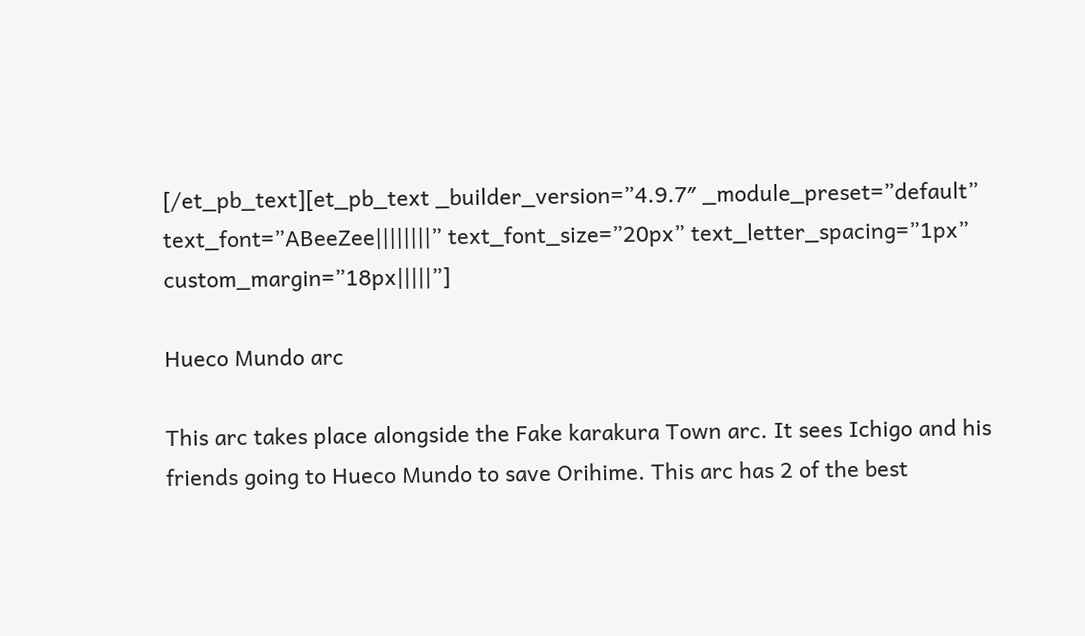[/et_pb_text][et_pb_text _builder_version=”4.9.7″ _module_preset=”default” text_font=”ABeeZee||||||||” text_font_size=”20px” text_letter_spacing=”1px” custom_margin=”18px|||||”]

Hueco Mundo arc

This arc takes place alongside the Fake karakura Town arc. It sees Ichigo and his friends going to Hueco Mundo to save Orihime. This arc has 2 of the best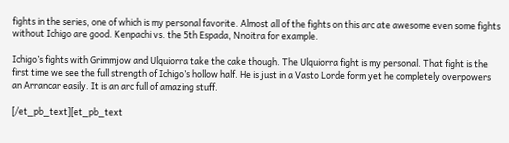fights in the series, one of which is my personal favorite. Almost all of the fights on this arc ate awesome even some fights without Ichigo are good. Kenpachi vs. the 5th Espada, Nnoitra for example.

Ichigo’s fights with Grimmjow and Ulquiorra take the cake though. The Ulquiorra fight is my personal. That fight is the first time we see the full strength of Ichigo’s hollow half. He is just in a Vasto Lorde form yet he completely overpowers an Arrancar easily. It is an arc full of amazing stuff.

[/et_pb_text][et_pb_text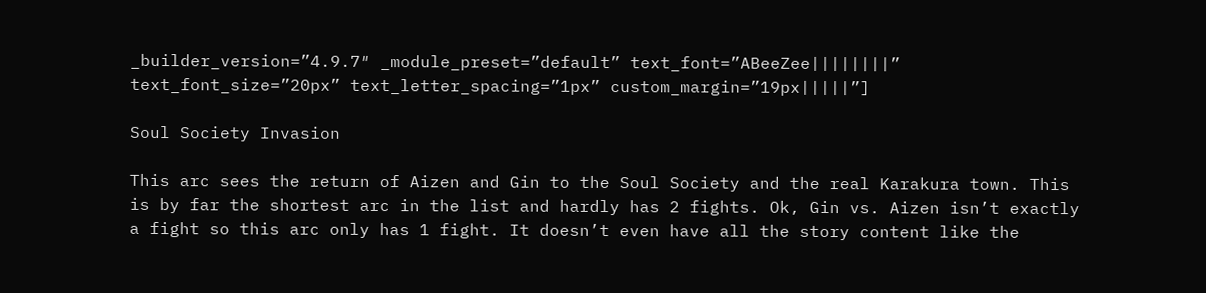_builder_version=”4.9.7″ _module_preset=”default” text_font=”ABeeZee||||||||” text_font_size=”20px” text_letter_spacing=”1px” custom_margin=”19px|||||”]

Soul Society Invasion

This arc sees the return of Aizen and Gin to the Soul Society and the real Karakura town. This is by far the shortest arc in the list and hardly has 2 fights. Ok, Gin vs. Aizen isn’t exactly a fight so this arc only has 1 fight. It doesn’t even have all the story content like the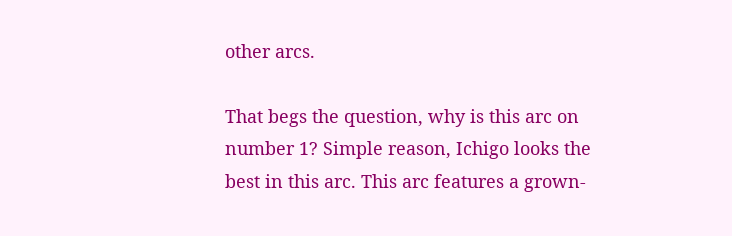other arcs.

That begs the question, why is this arc on number 1? Simple reason, Ichigo looks the best in this arc. This arc features a grown-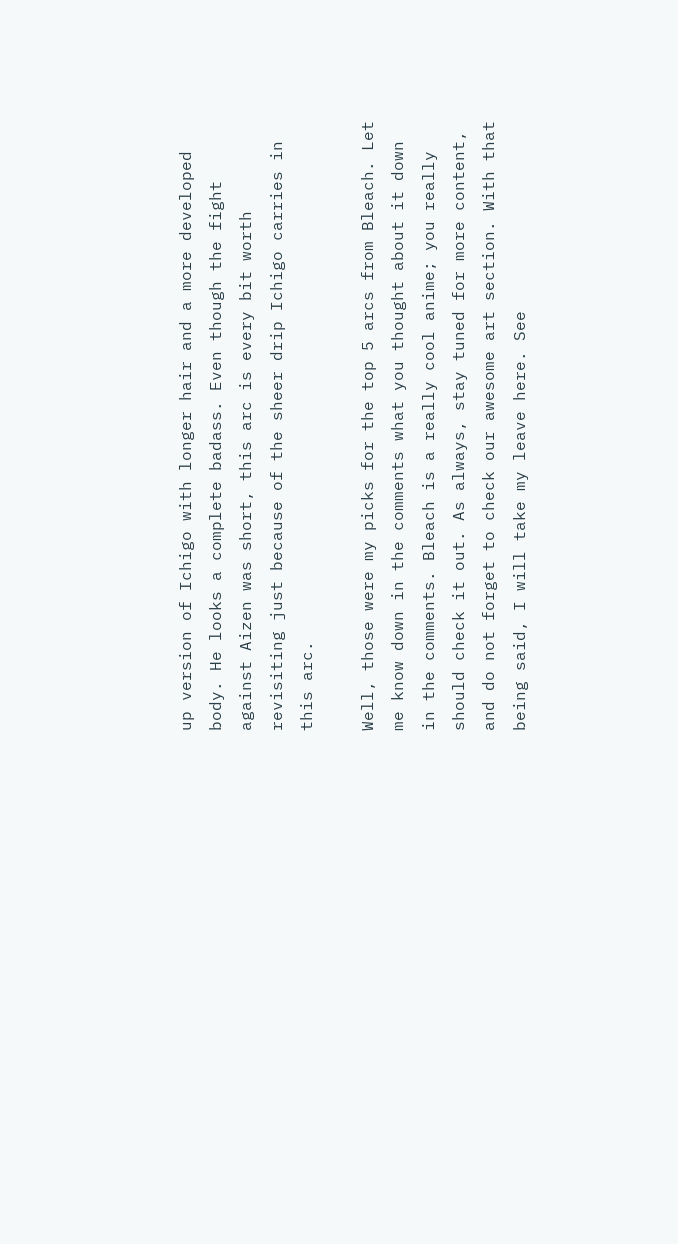up version of Ichigo with longer hair and a more developed body. He looks a complete badass. Even though the fight against Aizen was short, this arc is every bit worth revisiting just because of the sheer drip Ichigo carries in this arc.

Well, those were my picks for the top 5 arcs from Bleach. Let me know down in the comments what you thought about it down in the comments. Bleach is a really cool anime; you really should check it out. As always, stay tuned for more content, and do not forget to check our awesome art section. With that being said, I will take my leave here. See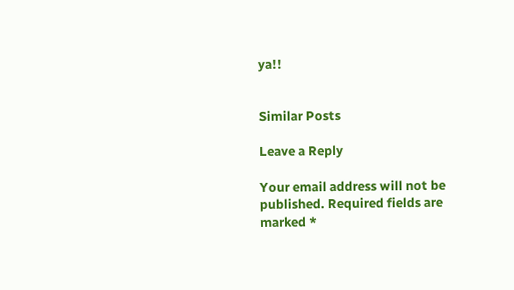ya!!


Similar Posts

Leave a Reply

Your email address will not be published. Required fields are marked *